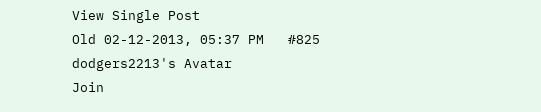View Single Post
Old 02-12-2013, 05:37 PM   #825
dodgers2213's Avatar
Join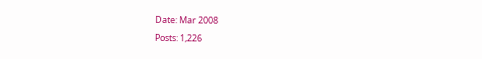Date: Mar 2008
Posts: 1,226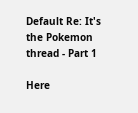Default Re: It's the Pokemon thread - Part 1

Here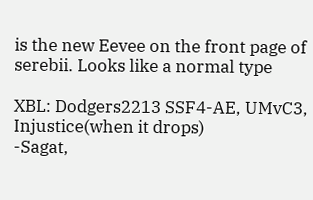is the new Eevee on the front page of serebii. Looks like a normal type

XBL: Dodgers2213 SSF4-AE, UMvC3, Injustice(when it drops)
-Sagat,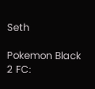Seth

Pokemon Black 2 FC: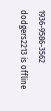1936-9586-3562
dodgers2213 is offline